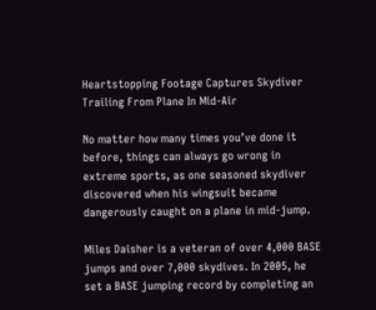Heartstopping Footage Captures Skydiver Trailing From Plane In Mid-Air

No matter how many times you’ve done it before, things can always go wrong in extreme sports, as one seasoned skydiver discovered when his wingsuit became dangerously caught on a plane in mid-jump.

Miles Daisher is a veteran of over 4,000 BASE jumps and over 7,000 skydives. In 2005, he set a BASE jumping record by completing an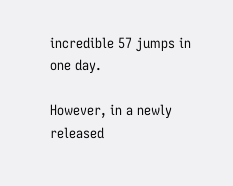incredible 57 jumps in one day.

However, in a newly released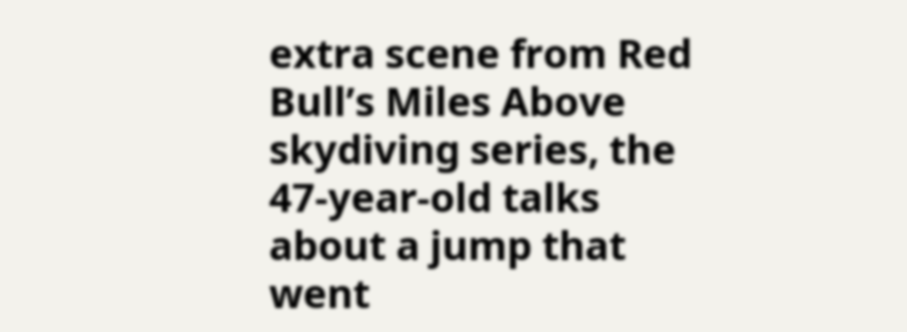extra scene from Red Bull’s Miles Above skydiving series, the 47-year-old talks about a jump that went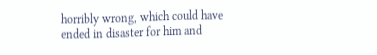horribly wrong, which could have ended in disaster for him and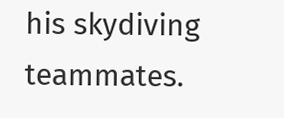his skydiving teammates.